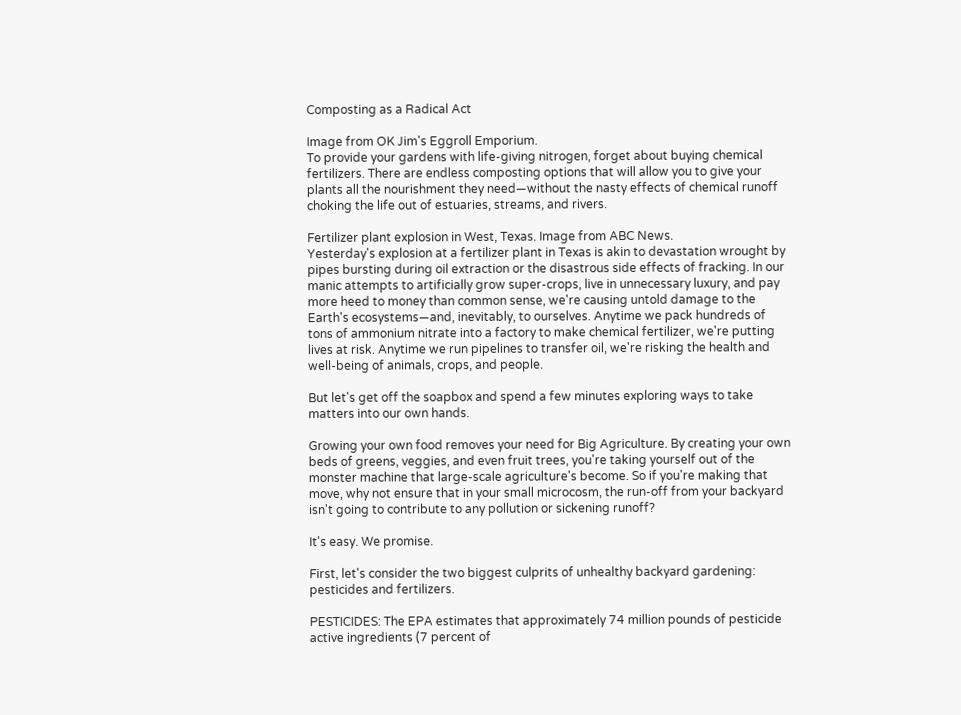Composting as a Radical Act

Image from OK Jim's Eggroll Emporium.
To provide your gardens with life-giving nitrogen, forget about buying chemical fertilizers. There are endless composting options that will allow you to give your plants all the nourishment they need—without the nasty effects of chemical runoff choking the life out of estuaries, streams, and rivers.

Fertilizer plant explosion in West, Texas. Image from ABC News.
Yesterday's explosion at a fertilizer plant in Texas is akin to devastation wrought by pipes bursting during oil extraction or the disastrous side effects of fracking. In our manic attempts to artificially grow super-crops, live in unnecessary luxury, and pay more heed to money than common sense, we're causing untold damage to the Earth's ecosystems—and, inevitably, to ourselves. Anytime we pack hundreds of tons of ammonium nitrate into a factory to make chemical fertilizer, we're putting lives at risk. Anytime we run pipelines to transfer oil, we're risking the health and well-being of animals, crops, and people.

But let's get off the soapbox and spend a few minutes exploring ways to take matters into our own hands.

Growing your own food removes your need for Big Agriculture. By creating your own beds of greens, veggies, and even fruit trees, you're taking yourself out of the monster machine that large-scale agriculture's become. So if you're making that move, why not ensure that in your small microcosm, the run-off from your backyard isn't going to contribute to any pollution or sickening runoff?

It's easy. We promise.

First, let's consider the two biggest culprits of unhealthy backyard gardening: pesticides and fertilizers.

PESTICIDES: The EPA estimates that approximately 74 million pounds of pesticide active ingredients (7 percent of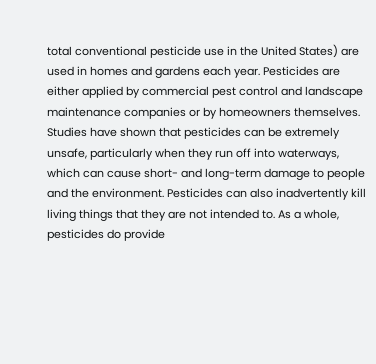total conventional pesticide use in the United States) are used in homes and gardens each year. Pesticides are either applied by commercial pest control and landscape maintenance companies or by homeowners themselves. Studies have shown that pesticides can be extremely unsafe, particularly when they run off into waterways, which can cause short- and long-term damage to people and the environment. Pesticides can also inadvertently kill living things that they are not intended to. As a whole, pesticides do provide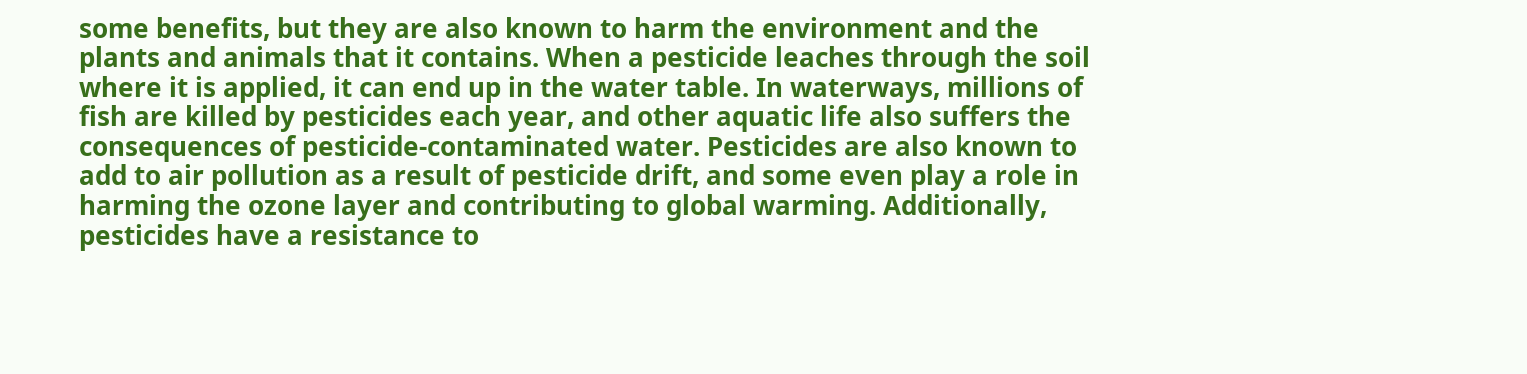some benefits, but they are also known to harm the environment and the plants and animals that it contains. When a pesticide leaches through the soil where it is applied, it can end up in the water table. In waterways, millions of fish are killed by pesticides each year, and other aquatic life also suffers the consequences of pesticide-contaminated water. Pesticides are also known to add to air pollution as a result of pesticide drift, and some even play a role in harming the ozone layer and contributing to global warming. Additionally, pesticides have a resistance to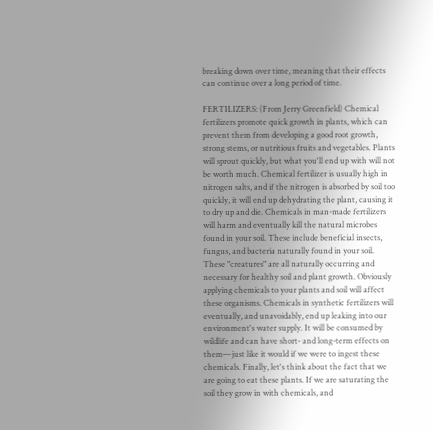breaking down over time, meaning that their effects can continue over a long period of time.

FERTILIZERS: (From Jerry Greenfield) Chemical fertilizers promote quick growth in plants, which can prevent them from developing a good root growth, strong stems, or nutritious fruits and vegetables. Plants will sprout quickly, but what you'll end up with will not be worth much. Chemical fertilizer is usually high in nitrogen salts, and if the nitrogen is absorbed by soil too quickly, it will end up dehydrating the plant, causing it to dry up and die. Chemicals in man-made fertilizers will harm and eventually kill the natural microbes found in your soil. These include beneficial insects, fungus, and bacteria naturally found in your soil. These "creatures" are all naturally occurring and necessary for healthy soil and plant growth. Obviously applying chemicals to your plants and soil will affect these organisms. Chemicals in synthetic fertilizers will eventually, and unavoidably, end up leaking into our environment's water supply. It will be consumed by wildlife and can have short- and long-term effects on them—just like it would if we were to ingest these chemicals. Finally, let's think about the fact that we are going to eat these plants. If we are saturating the soil they grow in with chemicals, and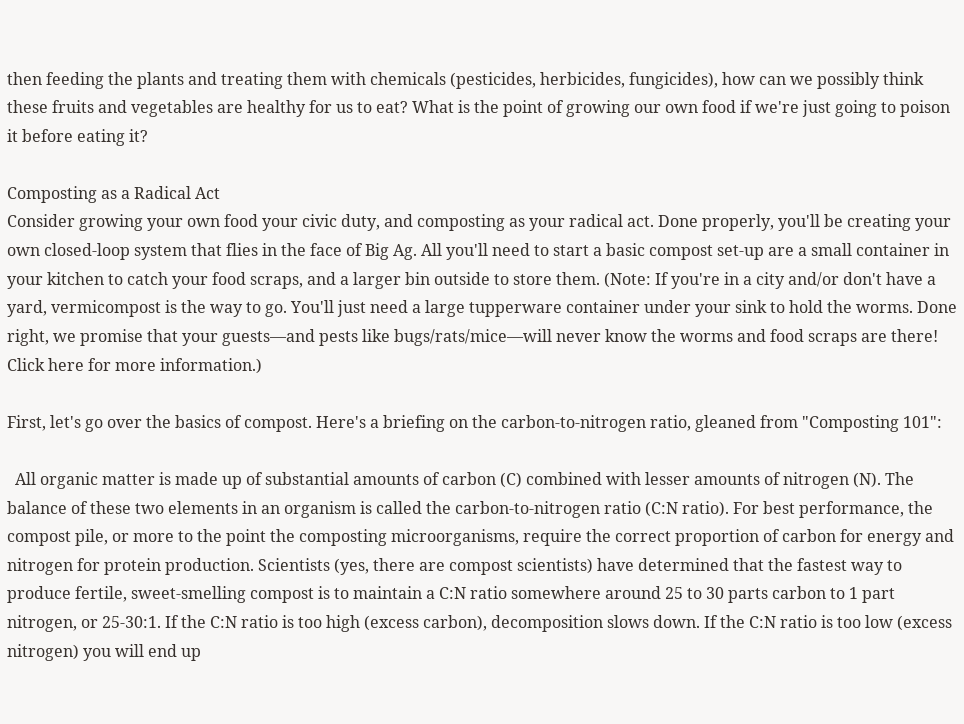then feeding the plants and treating them with chemicals (pesticides, herbicides, fungicides), how can we possibly think these fruits and vegetables are healthy for us to eat? What is the point of growing our own food if we're just going to poison it before eating it?

Composting as a Radical Act
Consider growing your own food your civic duty, and composting as your radical act. Done properly, you'll be creating your own closed-loop system that flies in the face of Big Ag. All you'll need to start a basic compost set-up are a small container in your kitchen to catch your food scraps, and a larger bin outside to store them. (Note: If you're in a city and/or don't have a yard, vermicompost is the way to go. You'll just need a large tupperware container under your sink to hold the worms. Done right, we promise that your guests—and pests like bugs/rats/mice—will never know the worms and food scraps are there! Click here for more information.)

First, let's go over the basics of compost. Here's a briefing on the carbon-to-nitrogen ratio, gleaned from "Composting 101":

  All organic matter is made up of substantial amounts of carbon (C) combined with lesser amounts of nitrogen (N). The balance of these two elements in an organism is called the carbon-to-nitrogen ratio (C:N ratio). For best performance, the compost pile, or more to the point the composting microorganisms, require the correct proportion of carbon for energy and nitrogen for protein production. Scientists (yes, there are compost scientists) have determined that the fastest way to produce fertile, sweet-smelling compost is to maintain a C:N ratio somewhere around 25 to 30 parts carbon to 1 part nitrogen, or 25-30:1. If the C:N ratio is too high (excess carbon), decomposition slows down. If the C:N ratio is too low (excess nitrogen) you will end up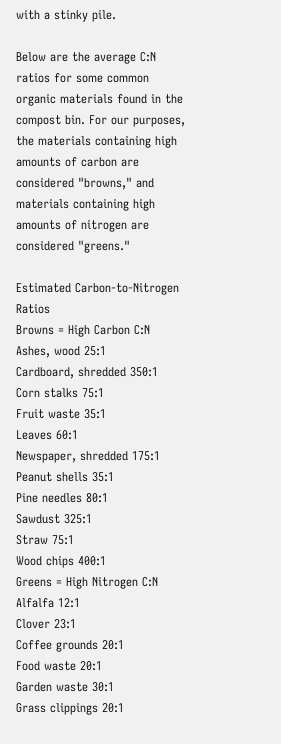with a stinky pile.

Below are the average C:N ratios for some common organic materials found in the compost bin. For our purposes, the materials containing high amounts of carbon are considered "browns," and materials containing high amounts of nitrogen are considered "greens."

Estimated Carbon-to-Nitrogen Ratios
Browns = High Carbon C:N
Ashes, wood 25:1
Cardboard, shredded 350:1
Corn stalks 75:1
Fruit waste 35:1
Leaves 60:1
Newspaper, shredded 175:1
Peanut shells 35:1
Pine needles 80:1
Sawdust 325:1
Straw 75:1
Wood chips 400:1
Greens = High Nitrogen C:N
Alfalfa 12:1
Clover 23:1
Coffee grounds 20:1
Food waste 20:1
Garden waste 30:1
Grass clippings 20:1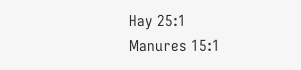Hay 25:1
Manures 15:1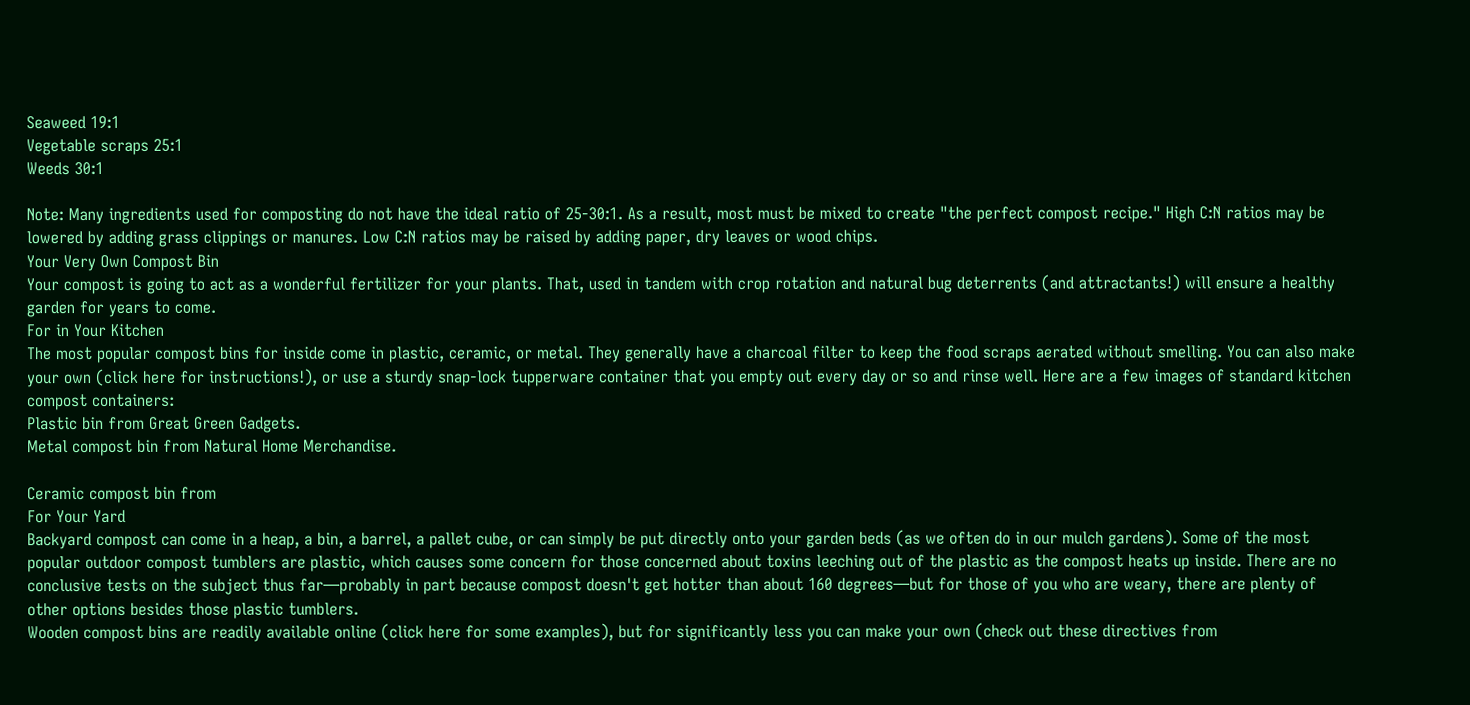Seaweed 19:1
Vegetable scraps 25:1
Weeds 30:1

Note: Many ingredients used for composting do not have the ideal ratio of 25-30:1. As a result, most must be mixed to create "the perfect compost recipe." High C:N ratios may be lowered by adding grass clippings or manures. Low C:N ratios may be raised by adding paper, dry leaves or wood chips.
Your Very Own Compost Bin
Your compost is going to act as a wonderful fertilizer for your plants. That, used in tandem with crop rotation and natural bug deterrents (and attractants!) will ensure a healthy garden for years to come.
For in Your Kitchen
The most popular compost bins for inside come in plastic, ceramic, or metal. They generally have a charcoal filter to keep the food scraps aerated without smelling. You can also make your own (click here for instructions!), or use a sturdy snap-lock tupperware container that you empty out every day or so and rinse well. Here are a few images of standard kitchen compost containers:
Plastic bin from Great Green Gadgets.
Metal compost bin from Natural Home Merchandise.

Ceramic compost bin from
For Your Yard
Backyard compost can come in a heap, a bin, a barrel, a pallet cube, or can simply be put directly onto your garden beds (as we often do in our mulch gardens). Some of the most popular outdoor compost tumblers are plastic, which causes some concern for those concerned about toxins leeching out of the plastic as the compost heats up inside. There are no conclusive tests on the subject thus far—probably in part because compost doesn't get hotter than about 160 degrees—but for those of you who are weary, there are plenty of other options besides those plastic tumblers.
Wooden compost bins are readily available online (click here for some examples), but for significantly less you can make your own (check out these directives from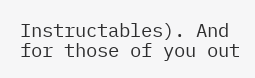Instructables). And for those of you out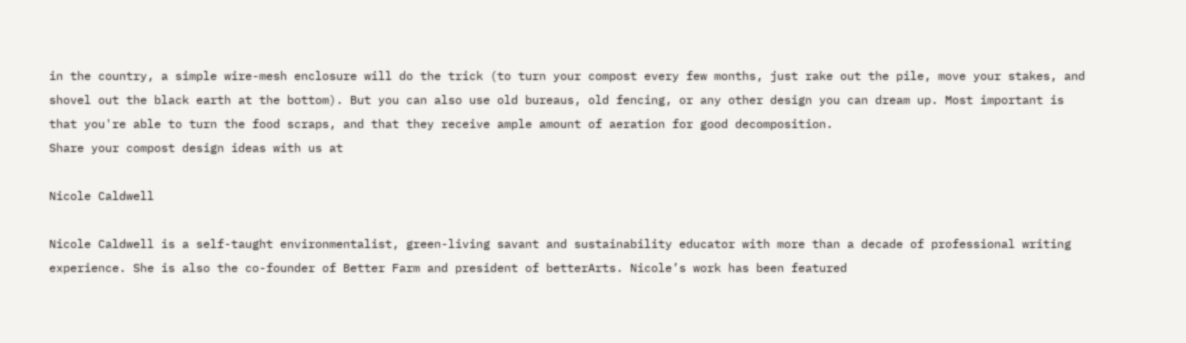in the country, a simple wire-mesh enclosure will do the trick (to turn your compost every few months, just rake out the pile, move your stakes, and shovel out the black earth at the bottom). But you can also use old bureaus, old fencing, or any other design you can dream up. Most important is that you're able to turn the food scraps, and that they receive ample amount of aeration for good decomposition.
Share your compost design ideas with us at

Nicole Caldwell

Nicole Caldwell is a self-taught environmentalist, green-living savant and sustainability educator with more than a decade of professional writing experience. She is also the co-founder of Better Farm and president of betterArts. Nicole’s work has been featured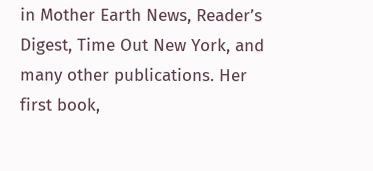in Mother Earth News, Reader’s Digest, Time Out New York, and many other publications. Her first book,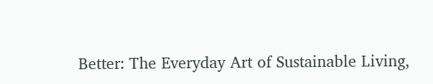Better: The Everyday Art of Sustainable Living,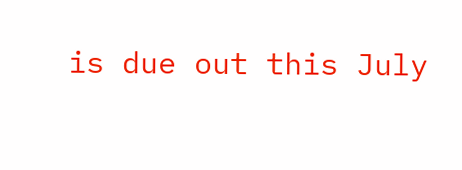is due out this July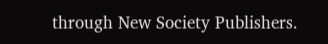through New Society Publishers.